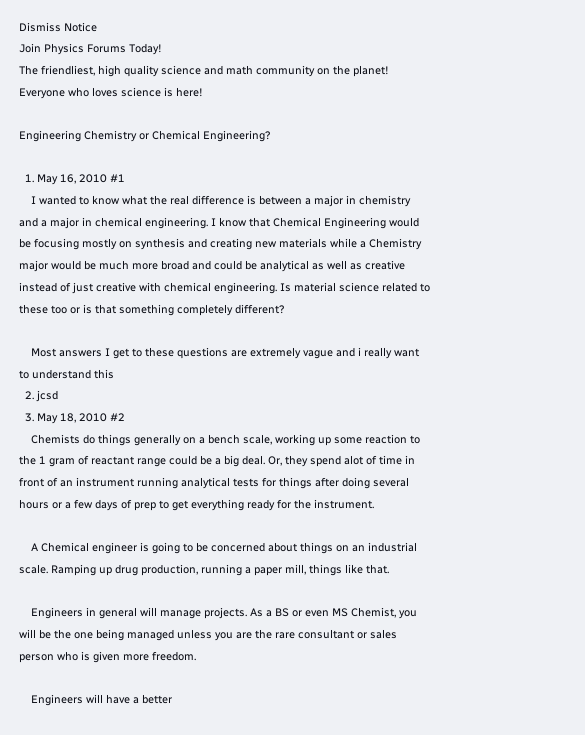Dismiss Notice
Join Physics Forums Today!
The friendliest, high quality science and math community on the planet! Everyone who loves science is here!

Engineering Chemistry or Chemical Engineering?

  1. May 16, 2010 #1
    I wanted to know what the real difference is between a major in chemistry and a major in chemical engineering. I know that Chemical Engineering would be focusing mostly on synthesis and creating new materials while a Chemistry major would be much more broad and could be analytical as well as creative instead of just creative with chemical engineering. Is material science related to these too or is that something completely different?

    Most answers I get to these questions are extremely vague and i really want to understand this
  2. jcsd
  3. May 18, 2010 #2
    Chemists do things generally on a bench scale, working up some reaction to the 1 gram of reactant range could be a big deal. Or, they spend alot of time in front of an instrument running analytical tests for things after doing several hours or a few days of prep to get everything ready for the instrument.

    A Chemical engineer is going to be concerned about things on an industrial scale. Ramping up drug production, running a paper mill, things like that.

    Engineers in general will manage projects. As a BS or even MS Chemist, you will be the one being managed unless you are the rare consultant or sales person who is given more freedom.

    Engineers will have a better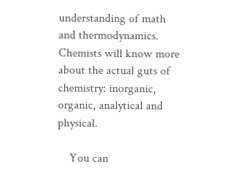understanding of math and thermodynamics. Chemists will know more about the actual guts of chemistry: inorganic, organic, analytical and physical.

    You can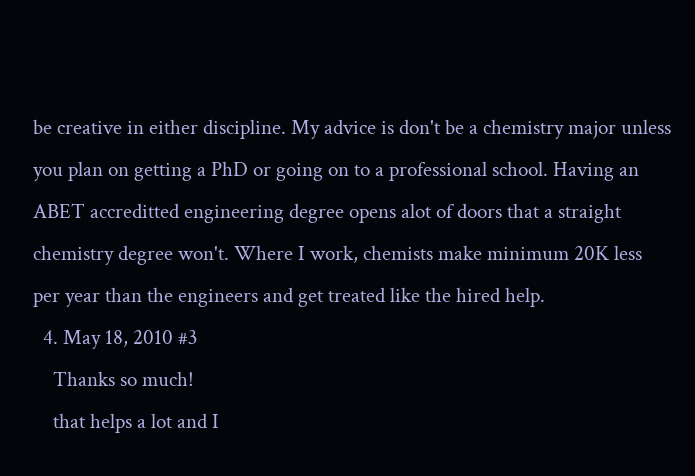be creative in either discipline. My advice is don't be a chemistry major unless you plan on getting a PhD or going on to a professional school. Having an ABET accreditted engineering degree opens alot of doors that a straight chemistry degree won't. Where I work, chemists make minimum 20K less per year than the engineers and get treated like the hired help.
  4. May 18, 2010 #3
    Thanks so much!
    that helps a lot and I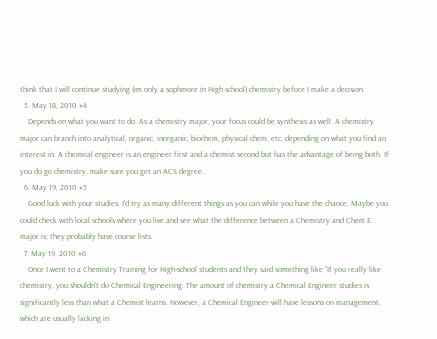think that I will continue studying (im only a sophmore in High school) chemistry before I make a decision
  5. May 18, 2010 #4
    Depends on what you want to do. As a chemistry major, your focus could be synthesis as well. A chemistry major can branch into analytical, organic, inorganic, biochem, physical chem, etc. depending on what you find an interest in. A chemical engineer is an engineer first and a chemist second but has the advantage of being both. If you do go chemistry, make sure you get an ACS degree.
  6. May 19, 2010 #5
    Good luck with your studies. I'd try as many different things as you can while you have the chance. Maybe you could check with local schools where you live and see what the difference between a Chemistry and Chem E. major is; they probably have course lists.
  7. May 19, 2010 #6
    Once I went to a Chemistry Training for High-school students and they said something like "If you really like chemistry, you shouldn't do Chemical Engineering. The amount of chemistry a Chemical Engineer studies is significantly less than what a Chemist learns. However, a Chemical Engineer will have lessons on management, which are usually lacking in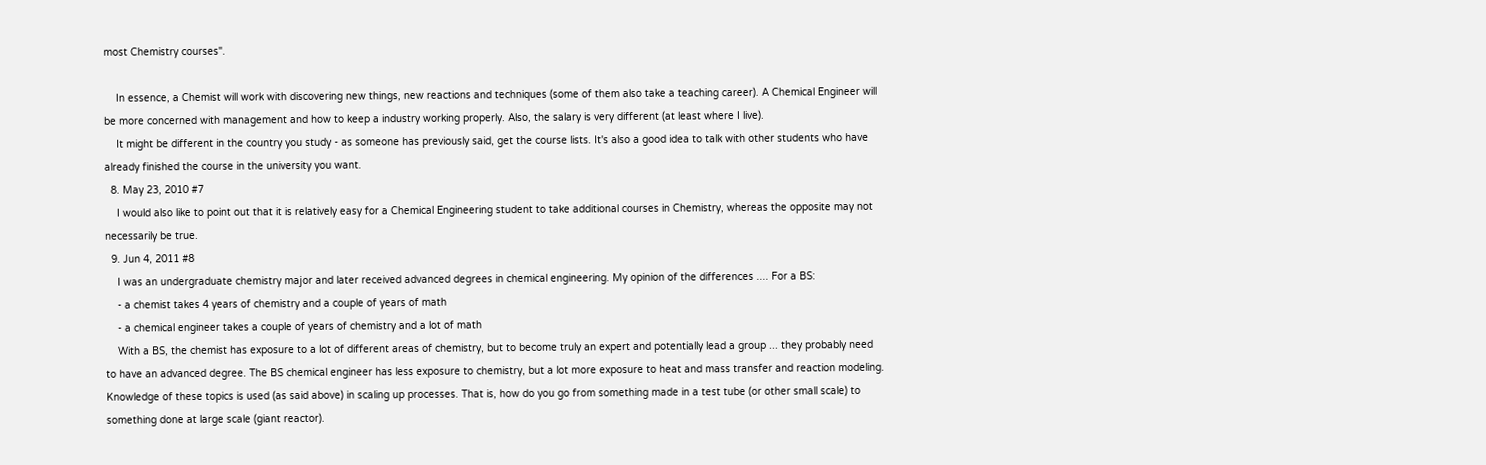most Chemistry courses".

    In essence, a Chemist will work with discovering new things, new reactions and techniques (some of them also take a teaching career). A Chemical Engineer will be more concerned with management and how to keep a industry working properly. Also, the salary is very different (at least where I live).
    It might be different in the country you study - as someone has previously said, get the course lists. It's also a good idea to talk with other students who have already finished the course in the university you want.
  8. May 23, 2010 #7
    I would also like to point out that it is relatively easy for a Chemical Engineering student to take additional courses in Chemistry, whereas the opposite may not necessarily be true.
  9. Jun 4, 2011 #8
    I was an undergraduate chemistry major and later received advanced degrees in chemical engineering. My opinion of the differences .... For a BS:
    - a chemist takes 4 years of chemistry and a couple of years of math
    - a chemical engineer takes a couple of years of chemistry and a lot of math
    With a BS, the chemist has exposure to a lot of different areas of chemistry, but to become truly an expert and potentially lead a group ... they probably need to have an advanced degree. The BS chemical engineer has less exposure to chemistry, but a lot more exposure to heat and mass transfer and reaction modeling. Knowledge of these topics is used (as said above) in scaling up processes. That is, how do you go from something made in a test tube (or other small scale) to something done at large scale (giant reactor).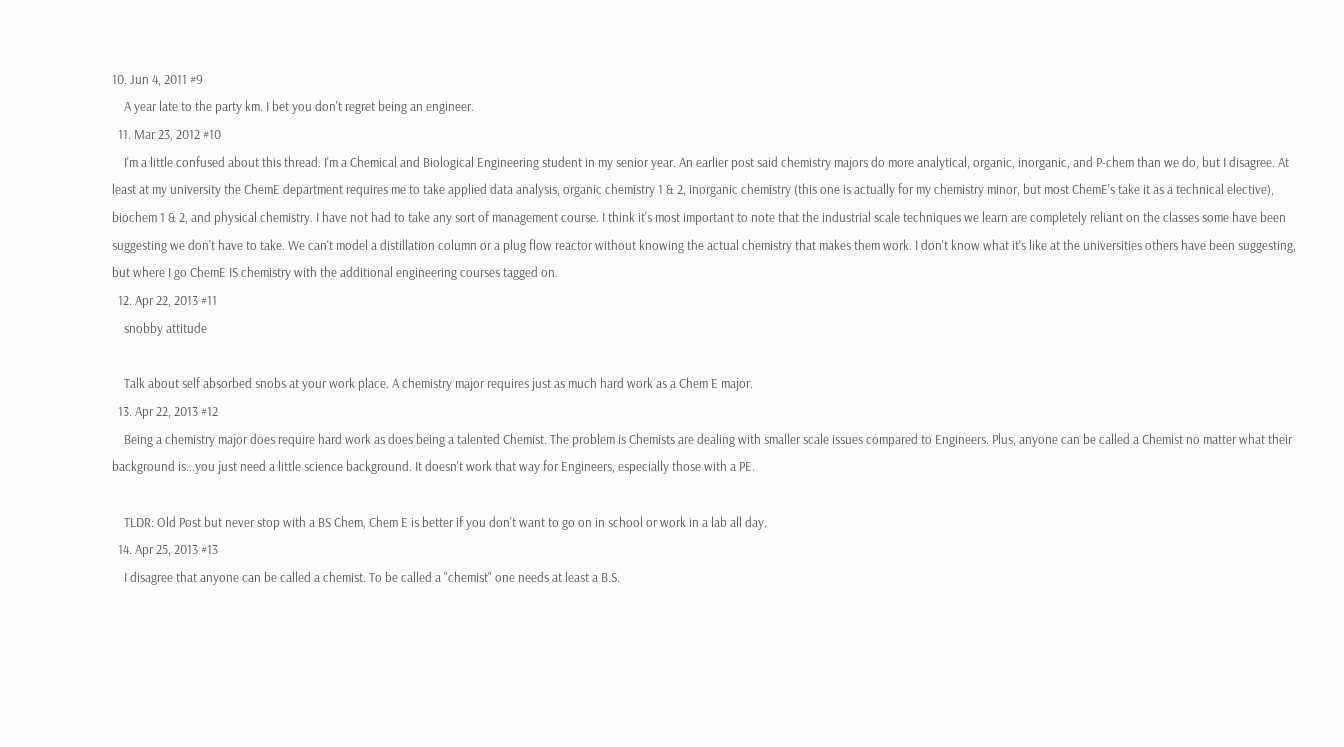10. Jun 4, 2011 #9
    A year late to the party km. I bet you don't regret being an engineer.
  11. Mar 23, 2012 #10
    I'm a little confused about this thread. I'm a Chemical and Biological Engineering student in my senior year. An earlier post said chemistry majors do more analytical, organic, inorganic, and P-chem than we do, but I disagree. At least at my university the ChemE department requires me to take applied data analysis, organic chemistry 1 & 2, inorganic chemistry (this one is actually for my chemistry minor, but most ChemE's take it as a technical elective), biochem 1 & 2, and physical chemistry. I have not had to take any sort of management course. I think it's most important to note that the industrial scale techniques we learn are completely reliant on the classes some have been suggesting we don't have to take. We can't model a distillation column or a plug flow reactor without knowing the actual chemistry that makes them work. I don't know what it's like at the universities others have been suggesting, but where I go ChemE IS chemistry with the additional engineering courses tagged on.
  12. Apr 22, 2013 #11
    snobby attitude

    Talk about self absorbed snobs at your work place. A chemistry major requires just as much hard work as a Chem E major.
  13. Apr 22, 2013 #12
    Being a chemistry major does require hard work as does being a talented Chemist. The problem is Chemists are dealing with smaller scale issues compared to Engineers. Plus, anyone can be called a Chemist no matter what their background is...you just need a little science background. It doesn't work that way for Engineers, especially those with a PE.

    TLDR: Old Post but never stop with a BS Chem, Chem E is better if you don't want to go on in school or work in a lab all day.
  14. Apr 25, 2013 #13
    I disagree that anyone can be called a chemist. To be called a "chemist" one needs at least a B.S.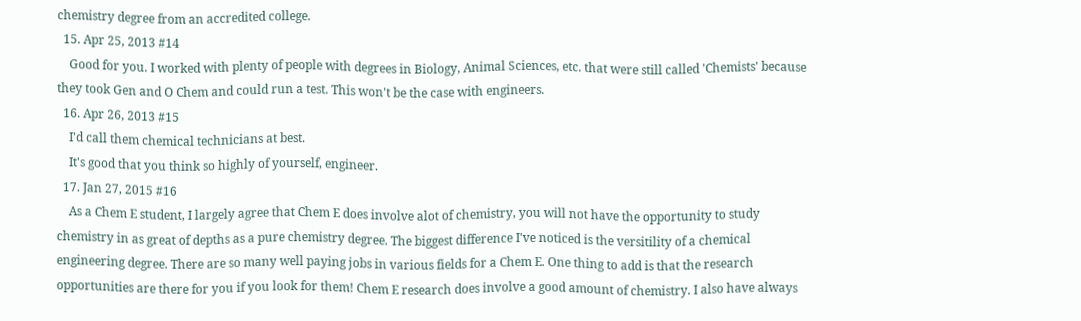chemistry degree from an accredited college.
  15. Apr 25, 2013 #14
    Good for you. I worked with plenty of people with degrees in Biology, Animal Sciences, etc. that were still called 'Chemists' because they took Gen and O Chem and could run a test. This won't be the case with engineers.
  16. Apr 26, 2013 #15
    I'd call them chemical technicians at best.
    It's good that you think so highly of yourself, engineer.
  17. Jan 27, 2015 #16
    As a Chem E student, I largely agree that Chem E does involve alot of chemistry, you will not have the opportunity to study chemistry in as great of depths as a pure chemistry degree. The biggest difference I've noticed is the versitility of a chemical engineering degree. There are so many well paying jobs in various fields for a Chem E. One thing to add is that the research opportunities are there for you if you look for them! Chem E research does involve a good amount of chemistry. I also have always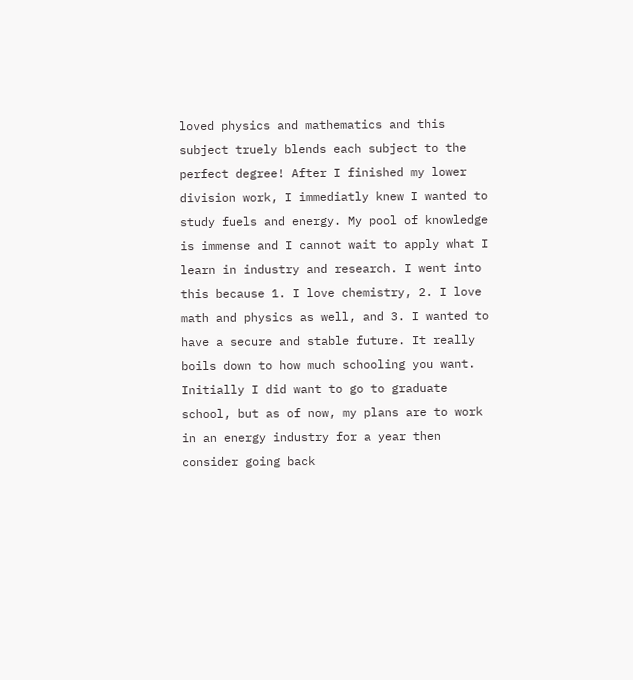loved physics and mathematics and this subject truely blends each subject to the perfect degree! After I finished my lower division work, I immediatly knew I wanted to study fuels and energy. My pool of knowledge is immense and I cannot wait to apply what I learn in industry and research. I went into this because 1. I love chemistry, 2. I love math and physics as well, and 3. I wanted to have a secure and stable future. It really boils down to how much schooling you want. Initially I did want to go to graduate school, but as of now, my plans are to work in an energy industry for a year then consider going back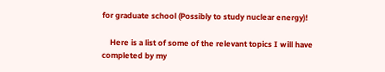for graduate school (Possibly to study nuclear energy)!

    Here is a list of some of the relevant topics I will have completed by my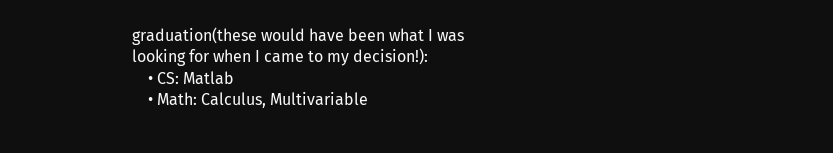graduation(these would have been what I was looking for when I came to my decision!):
    • CS: Matlab
    • Math: Calculus, Multivariable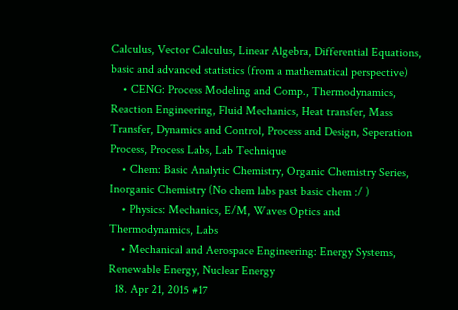Calculus, Vector Calculus, Linear Algebra, Differential Equations, basic and advanced statistics (from a mathematical perspective)
    • CENG: Process Modeling and Comp., Thermodynamics, Reaction Engineering, Fluid Mechanics, Heat transfer, Mass Transfer, Dynamics and Control, Process and Design, Seperation Process, Process Labs, Lab Technique
    • Chem: Basic Analytic Chemistry, Organic Chemistry Series, Inorganic Chemistry (No chem labs past basic chem :/ )
    • Physics: Mechanics, E/M, Waves Optics and Thermodynamics, Labs
    • Mechanical and Aerospace Engineering: Energy Systems, Renewable Energy, Nuclear Energy
  18. Apr 21, 2015 #17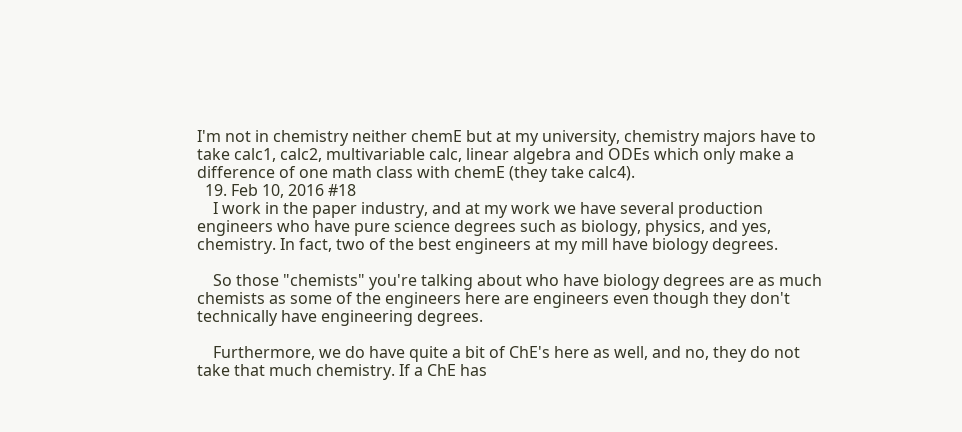I'm not in chemistry neither chemE but at my university, chemistry majors have to take calc1, calc2, multivariable calc, linear algebra and ODEs which only make a difference of one math class with chemE (they take calc4).
  19. Feb 10, 2016 #18
    I work in the paper industry, and at my work we have several production engineers who have pure science degrees such as biology, physics, and yes, chemistry. In fact, two of the best engineers at my mill have biology degrees.

    So those "chemists" you're talking about who have biology degrees are as much chemists as some of the engineers here are engineers even though they don't technically have engineering degrees.

    Furthermore, we do have quite a bit of ChE's here as well, and no, they do not take that much chemistry. If a ChE has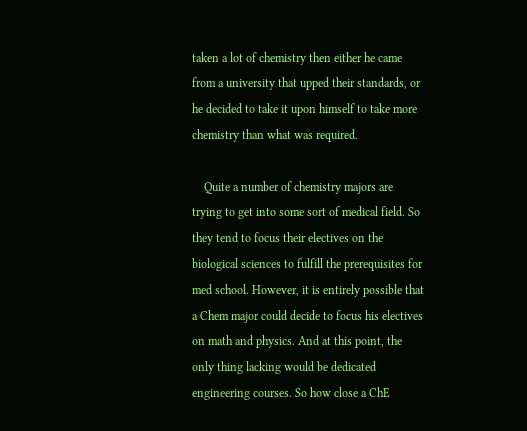taken a lot of chemistry then either he came from a university that upped their standards, or he decided to take it upon himself to take more chemistry than what was required.

    Quite a number of chemistry majors are trying to get into some sort of medical field. So they tend to focus their electives on the biological sciences to fulfill the prerequisites for med school. However, it is entirely possible that a Chem major could decide to focus his electives on math and physics. And at this point, the only thing lacking would be dedicated engineering courses. So how close a ChE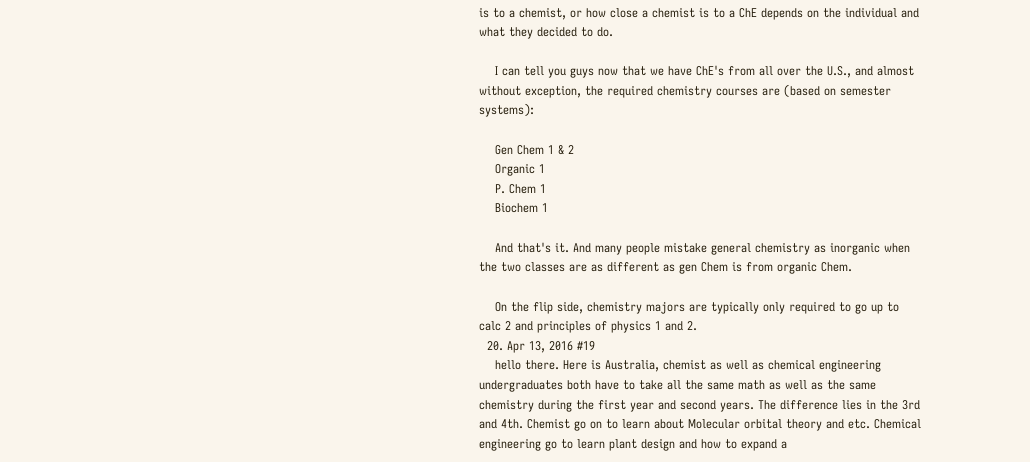is to a chemist, or how close a chemist is to a ChE depends on the individual and what they decided to do.

    I can tell you guys now that we have ChE's from all over the U.S., and almost without exception, the required chemistry courses are (based on semester systems):

    Gen Chem 1 & 2
    Organic 1
    P. Chem 1
    Biochem 1

    And that's it. And many people mistake general chemistry as inorganic when the two classes are as different as gen Chem is from organic Chem.

    On the flip side, chemistry majors are typically only required to go up to calc 2 and principles of physics 1 and 2.
  20. Apr 13, 2016 #19
    hello there. Here is Australia, chemist as well as chemical engineering undergraduates both have to take all the same math as well as the same chemistry during the first year and second years. The difference lies in the 3rd and 4th. Chemist go on to learn about Molecular orbital theory and etc. Chemical engineering go to learn plant design and how to expand a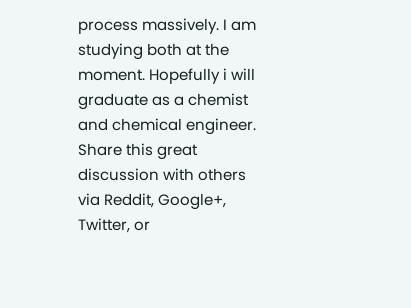process massively. I am studying both at the moment. Hopefully i will graduate as a chemist and chemical engineer.
Share this great discussion with others via Reddit, Google+, Twitter, or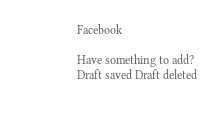Facebook

Have something to add?
Draft saved Draft deleted